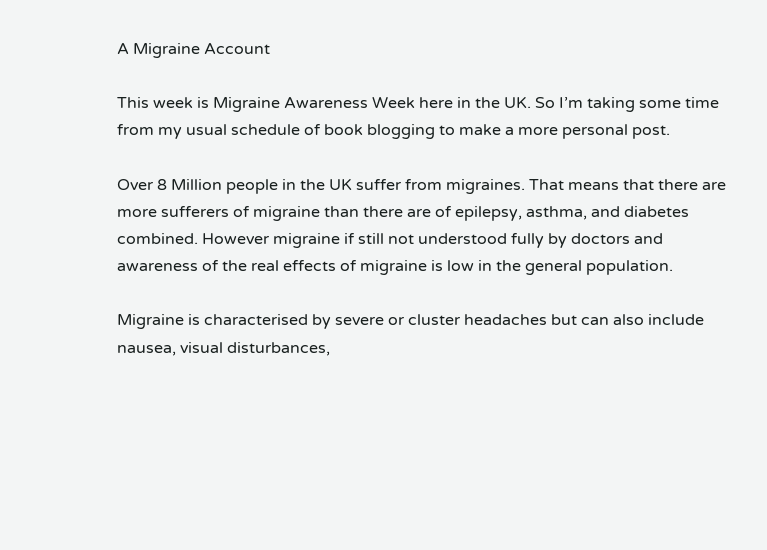A Migraine Account

This week is Migraine Awareness Week here in the UK. So I’m taking some time from my usual schedule of book blogging to make a more personal post.

Over 8 Million people in the UK suffer from migraines. That means that there are more sufferers of migraine than there are of epilepsy, asthma, and diabetes combined. However migraine if still not understood fully by doctors and awareness of the real effects of migraine is low in the general population.

Migraine is characterised by severe or cluster headaches but can also include nausea, visual disturbances,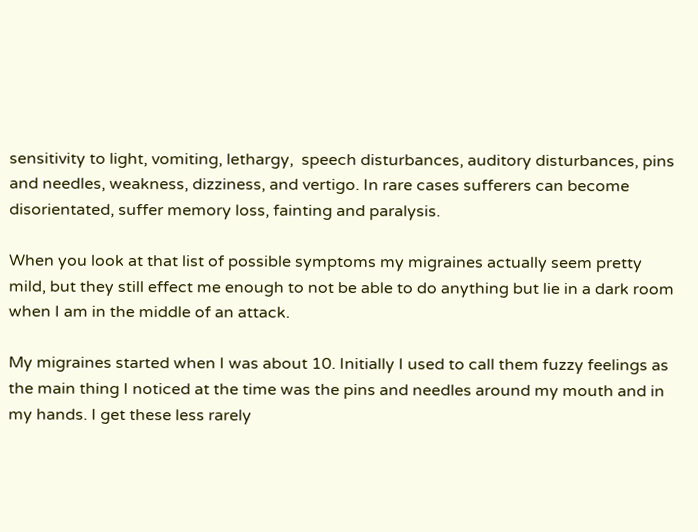sensitivity to light, vomiting, lethargy,  speech disturbances, auditory disturbances, pins and needles, weakness, dizziness, and vertigo. In rare cases sufferers can become disorientated, suffer memory loss, fainting and paralysis.

When you look at that list of possible symptoms my migraines actually seem pretty mild, but they still effect me enough to not be able to do anything but lie in a dark room when I am in the middle of an attack.

My migraines started when I was about 10. Initially I used to call them fuzzy feelings as the main thing I noticed at the time was the pins and needles around my mouth and in my hands. I get these less rarely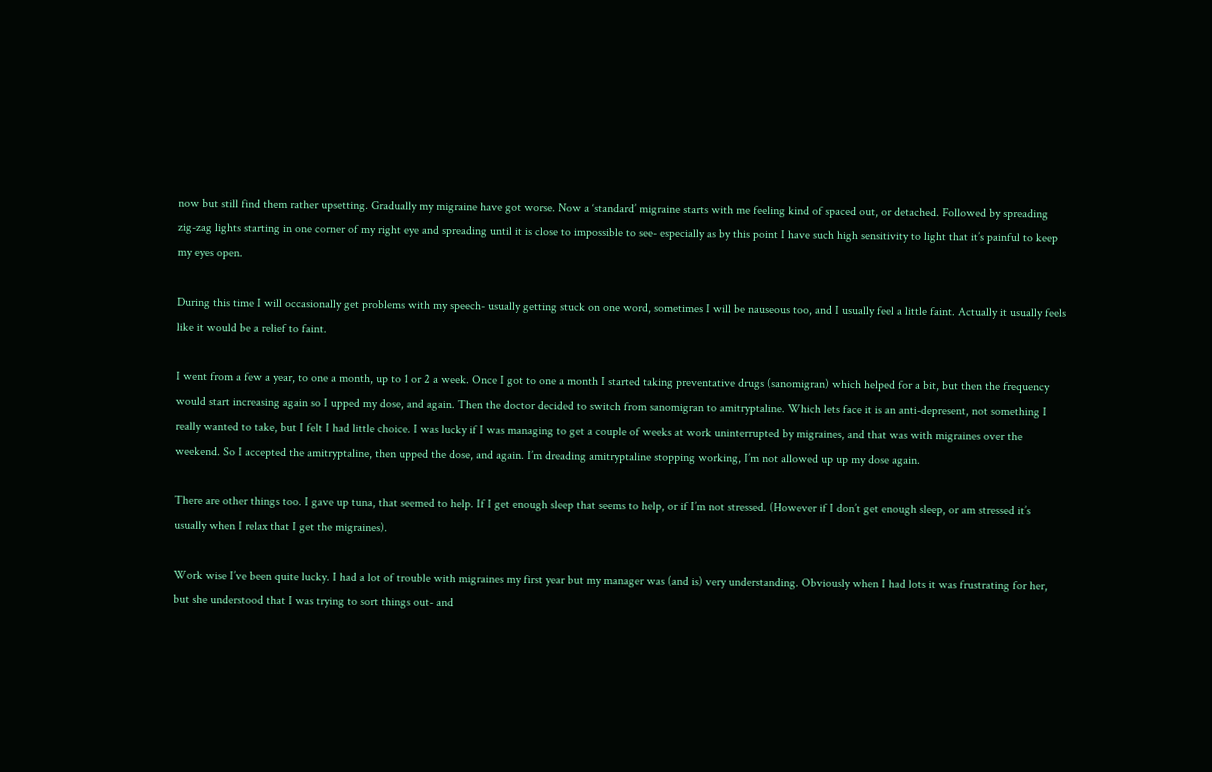now but still find them rather upsetting. Gradually my migraine have got worse. Now a ‘standard’ migraine starts with me feeling kind of spaced out, or detached. Followed by spreading zig-zag lights starting in one corner of my right eye and spreading until it is close to impossible to see- especially as by this point I have such high sensitivity to light that it’s painful to keep my eyes open.

During this time I will occasionally get problems with my speech- usually getting stuck on one word, sometimes I will be nauseous too, and I usually feel a little faint. Actually it usually feels like it would be a relief to faint.

I went from a few a year, to one a month, up to 1 or 2 a week. Once I got to one a month I started taking preventative drugs (sanomigran) which helped for a bit, but then the frequency would start increasing again so I upped my dose, and again. Then the doctor decided to switch from sanomigran to amitryptaline. Which lets face it is an anti-depresent, not something I really wanted to take, but I felt I had little choice. I was lucky if I was managing to get a couple of weeks at work uninterrupted by migraines, and that was with migraines over the weekend. So I accepted the amitryptaline, then upped the dose, and again. I’m dreading amitryptaline stopping working, I’m not allowed up up my dose again.

There are other things too. I gave up tuna, that seemed to help. If I get enough sleep that seems to help, or if I’m not stressed. (However if I don’t get enough sleep, or am stressed it’s usually when I relax that I get the migraines).

Work wise I’ve been quite lucky. I had a lot of trouble with migraines my first year but my manager was (and is) very understanding. Obviously when I had lots it was frustrating for her, but she understood that I was trying to sort things out- and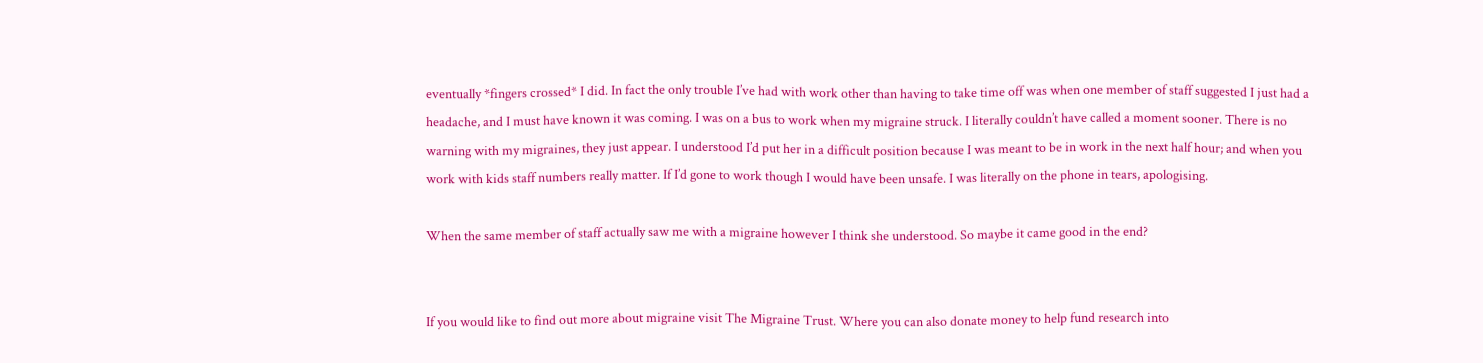eventually *fingers crossed* I did. In fact the only trouble I’ve had with work other than having to take time off was when one member of staff suggested I just had a headache, and I must have known it was coming. I was on a bus to work when my migraine struck. I literally couldn’t have called a moment sooner. There is no warning with my migraines, they just appear. I understood I’d put her in a difficult position because I was meant to be in work in the next half hour; and when you work with kids staff numbers really matter. If I’d gone to work though I would have been unsafe. I was literally on the phone in tears, apologising.

When the same member of staff actually saw me with a migraine however I think she understood. So maybe it came good in the end?


If you would like to find out more about migraine visit The Migraine Trust. Where you can also donate money to help fund research into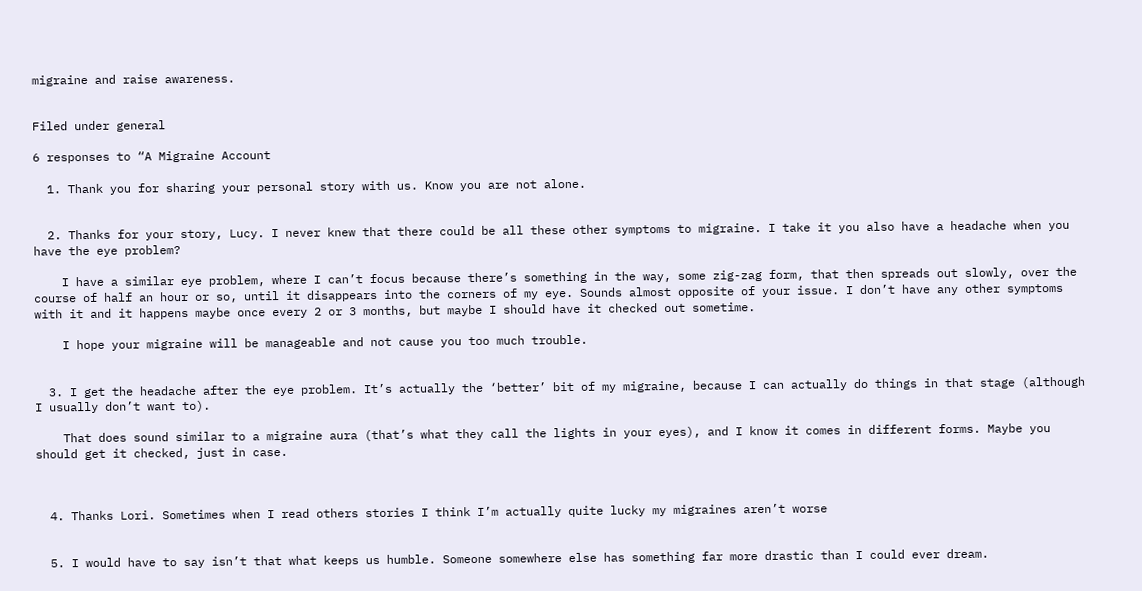migraine and raise awareness.


Filed under general

6 responses to “A Migraine Account

  1. Thank you for sharing your personal story with us. Know you are not alone.


  2. Thanks for your story, Lucy. I never knew that there could be all these other symptoms to migraine. I take it you also have a headache when you have the eye problem?

    I have a similar eye problem, where I can’t focus because there’s something in the way, some zig-zag form, that then spreads out slowly, over the course of half an hour or so, until it disappears into the corners of my eye. Sounds almost opposite of your issue. I don’t have any other symptoms with it and it happens maybe once every 2 or 3 months, but maybe I should have it checked out sometime.

    I hope your migraine will be manageable and not cause you too much trouble.


  3. I get the headache after the eye problem. It’s actually the ‘better’ bit of my migraine, because I can actually do things in that stage (although I usually don’t want to).

    That does sound similar to a migraine aura (that’s what they call the lights in your eyes), and I know it comes in different forms. Maybe you should get it checked, just in case.



  4. Thanks Lori. Sometimes when I read others stories I think I’m actually quite lucky my migraines aren’t worse


  5. I would have to say isn’t that what keeps us humble. Someone somewhere else has something far more drastic than I could ever dream.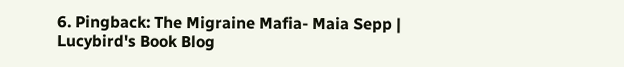6. Pingback: The Migraine Mafia- Maia Sepp | Lucybird's Book Blog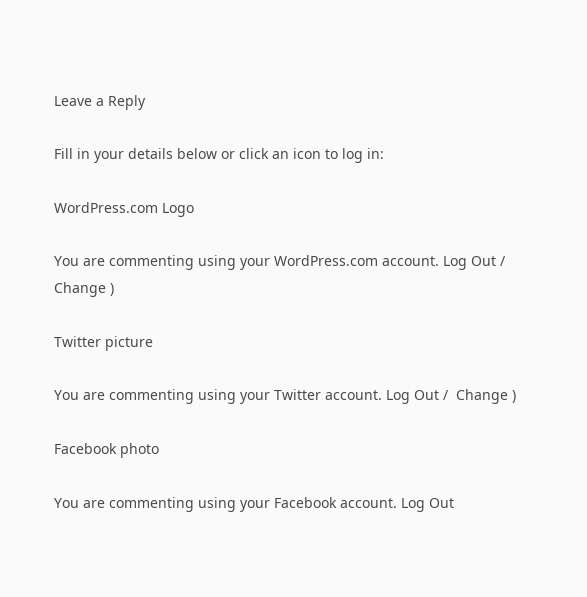Leave a Reply

Fill in your details below or click an icon to log in:

WordPress.com Logo

You are commenting using your WordPress.com account. Log Out /  Change )

Twitter picture

You are commenting using your Twitter account. Log Out /  Change )

Facebook photo

You are commenting using your Facebook account. Log Out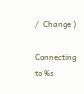/  Change )

Connecting to %s